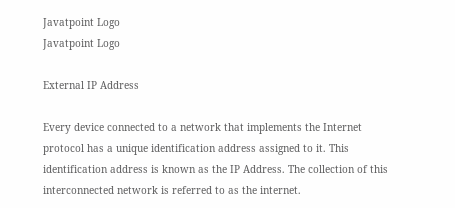Javatpoint Logo
Javatpoint Logo

External IP Address

Every device connected to a network that implements the Internet protocol has a unique identification address assigned to it. This identification address is known as the IP Address. The collection of this interconnected network is referred to as the internet.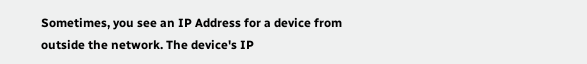Sometimes, you see an IP Address for a device from outside the network. The device's IP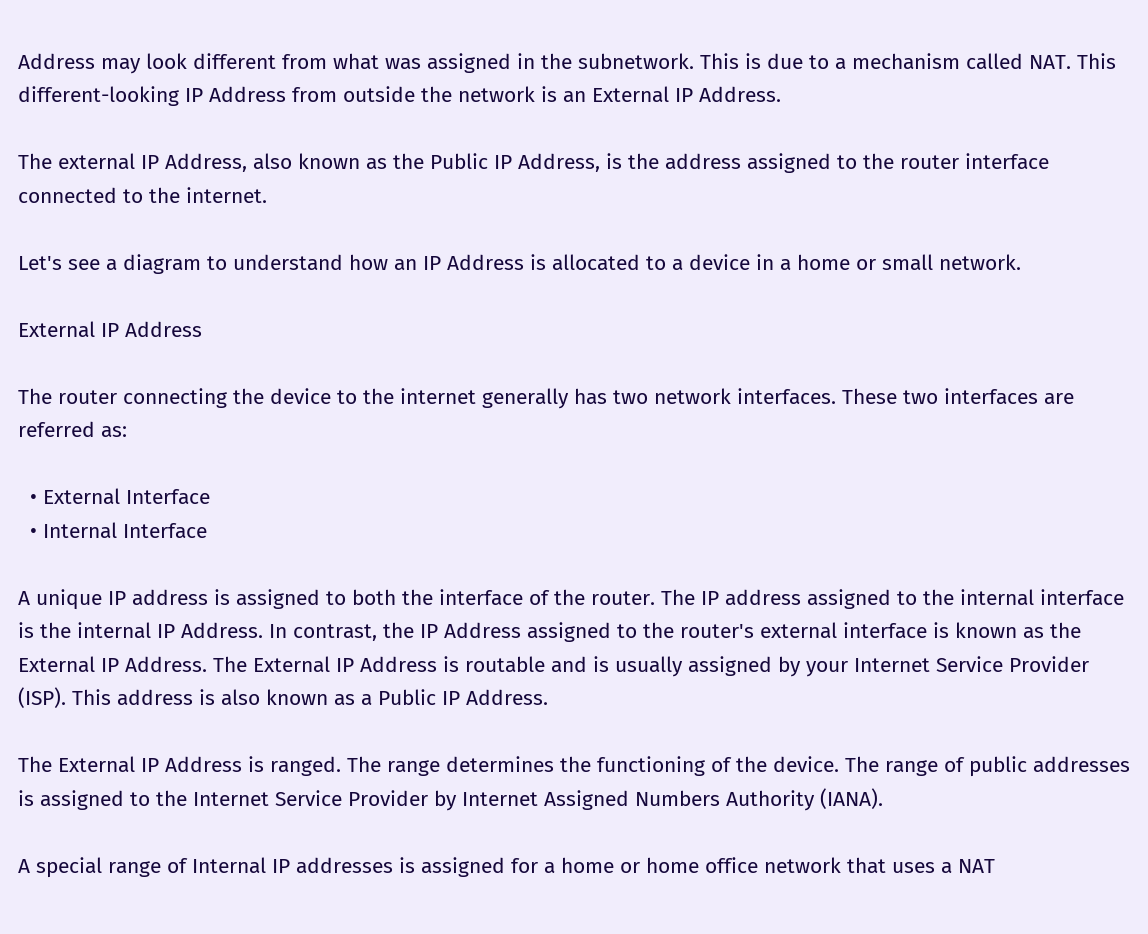Address may look different from what was assigned in the subnetwork. This is due to a mechanism called NAT. This different-looking IP Address from outside the network is an External IP Address.

The external IP Address, also known as the Public IP Address, is the address assigned to the router interface connected to the internet.

Let's see a diagram to understand how an IP Address is allocated to a device in a home or small network.

External IP Address

The router connecting the device to the internet generally has two network interfaces. These two interfaces are referred as:

  • External Interface
  • Internal Interface

A unique IP address is assigned to both the interface of the router. The IP address assigned to the internal interface is the internal IP Address. In contrast, the IP Address assigned to the router's external interface is known as the External IP Address. The External IP Address is routable and is usually assigned by your Internet Service Provider (ISP). This address is also known as a Public IP Address.

The External IP Address is ranged. The range determines the functioning of the device. The range of public addresses is assigned to the Internet Service Provider by Internet Assigned Numbers Authority (IANA).

A special range of Internal IP addresses is assigned for a home or home office network that uses a NAT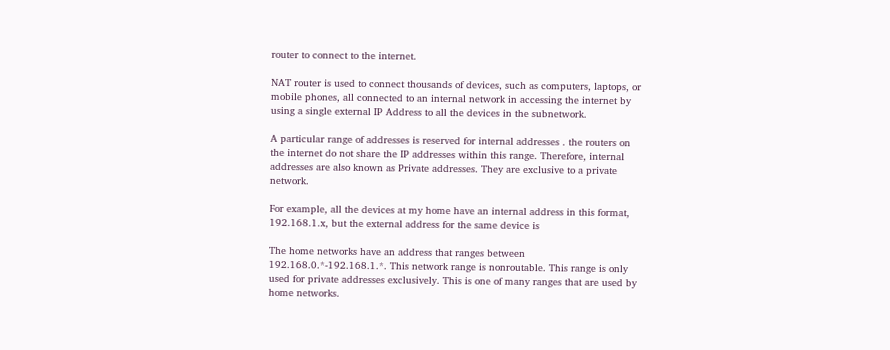router to connect to the internet.

NAT router is used to connect thousands of devices, such as computers, laptops, or mobile phones, all connected to an internal network in accessing the internet by using a single external IP Address to all the devices in the subnetwork.

A particular range of addresses is reserved for internal addresses . the routers on the internet do not share the IP addresses within this range. Therefore, internal addresses are also known as Private addresses. They are exclusive to a private network.

For example, all the devices at my home have an internal address in this format, 192.168.1.x, but the external address for the same device is

The home networks have an address that ranges between 192.168.0.*-192.168.1.*. This network range is nonroutable. This range is only used for private addresses exclusively. This is one of many ranges that are used by home networks.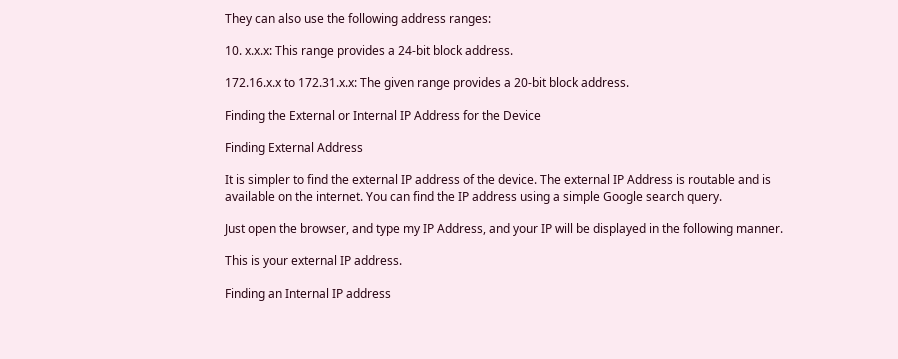They can also use the following address ranges:

10. x.x.x: This range provides a 24-bit block address.

172.16.x.x to 172.31.x.x: The given range provides a 20-bit block address.

Finding the External or Internal IP Address for the Device

Finding External Address

It is simpler to find the external IP address of the device. The external IP Address is routable and is available on the internet. You can find the IP address using a simple Google search query.

Just open the browser, and type my IP Address, and your IP will be displayed in the following manner.

This is your external IP address.

Finding an Internal IP address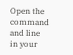Open the command and line in your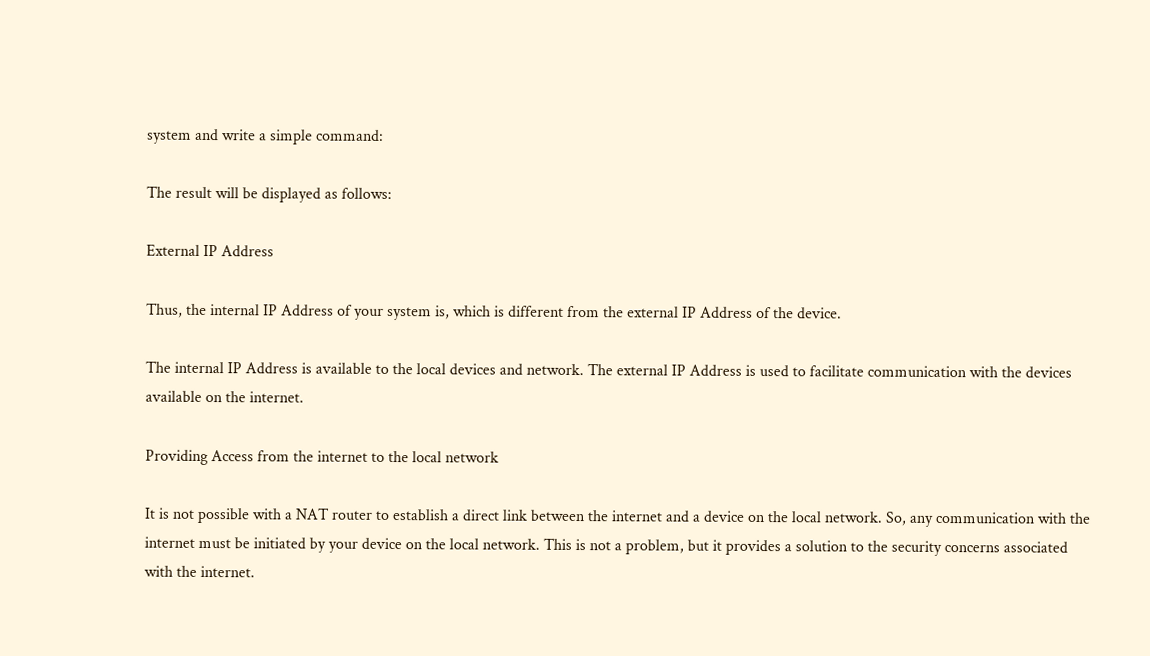system and write a simple command:

The result will be displayed as follows:

External IP Address

Thus, the internal IP Address of your system is, which is different from the external IP Address of the device.

The internal IP Address is available to the local devices and network. The external IP Address is used to facilitate communication with the devices available on the internet.

Providing Access from the internet to the local network

It is not possible with a NAT router to establish a direct link between the internet and a device on the local network. So, any communication with the internet must be initiated by your device on the local network. This is not a problem, but it provides a solution to the security concerns associated with the internet.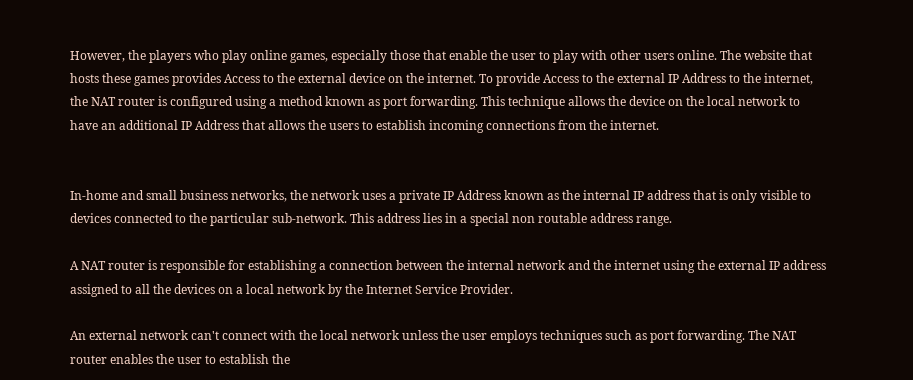However, the players who play online games, especially those that enable the user to play with other users online. The website that hosts these games provides Access to the external device on the internet. To provide Access to the external IP Address to the internet, the NAT router is configured using a method known as port forwarding. This technique allows the device on the local network to have an additional IP Address that allows the users to establish incoming connections from the internet.


In-home and small business networks, the network uses a private IP Address known as the internal IP address that is only visible to devices connected to the particular sub-network. This address lies in a special non routable address range.

A NAT router is responsible for establishing a connection between the internal network and the internet using the external IP address assigned to all the devices on a local network by the Internet Service Provider.

An external network can't connect with the local network unless the user employs techniques such as port forwarding. The NAT router enables the user to establish the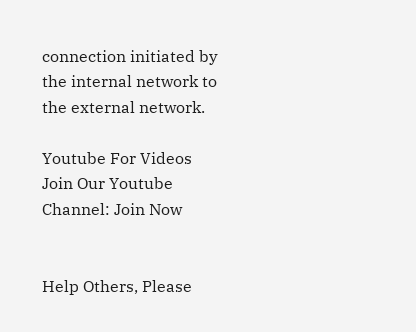connection initiated by the internal network to the external network.

Youtube For Videos Join Our Youtube Channel: Join Now


Help Others, Please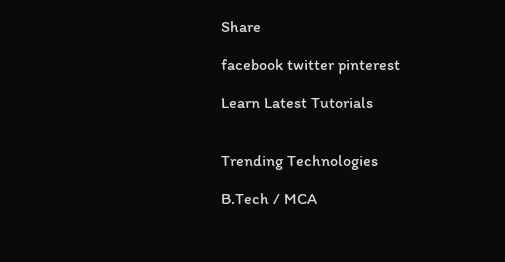Share

facebook twitter pinterest

Learn Latest Tutorials


Trending Technologies

B.Tech / MCA